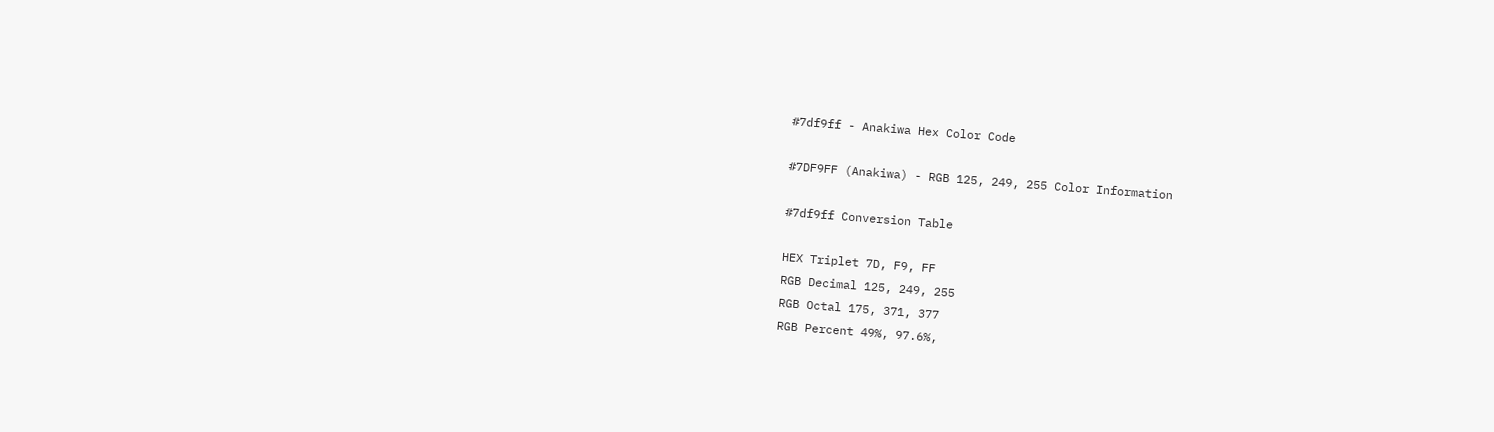#7df9ff - Anakiwa Hex Color Code

#7DF9FF (Anakiwa) - RGB 125, 249, 255 Color Information

#7df9ff Conversion Table

HEX Triplet 7D, F9, FF
RGB Decimal 125, 249, 255
RGB Octal 175, 371, 377
RGB Percent 49%, 97.6%,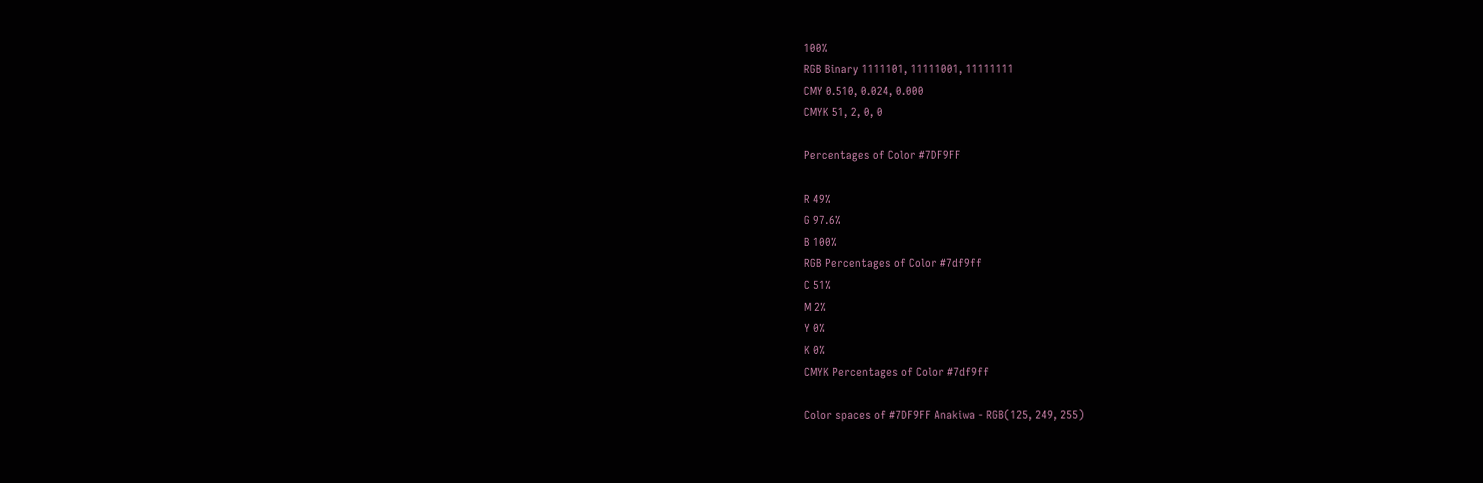100%
RGB Binary 1111101, 11111001, 11111111
CMY 0.510, 0.024, 0.000
CMYK 51, 2, 0, 0

Percentages of Color #7DF9FF

R 49%
G 97.6%
B 100%
RGB Percentages of Color #7df9ff
C 51%
M 2%
Y 0%
K 0%
CMYK Percentages of Color #7df9ff

Color spaces of #7DF9FF Anakiwa - RGB(125, 249, 255)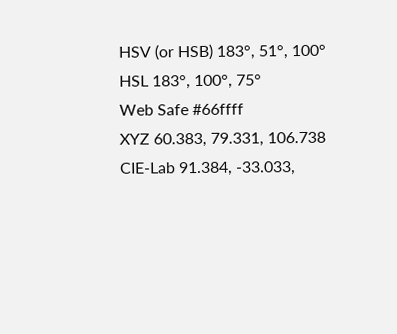HSV (or HSB) 183°, 51°, 100°
HSL 183°, 100°, 75°
Web Safe #66ffff
XYZ 60.383, 79.331, 106.738
CIE-Lab 91.384, -33.033,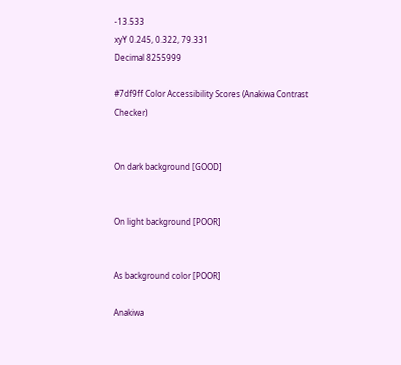-13.533
xyY 0.245, 0.322, 79.331
Decimal 8255999

#7df9ff Color Accessibility Scores (Anakiwa Contrast Checker)


On dark background [GOOD]


On light background [POOR]


As background color [POOR]

Anakiwa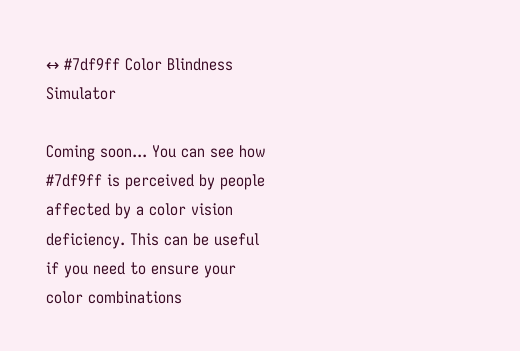↔ #7df9ff Color Blindness Simulator

Coming soon... You can see how #7df9ff is perceived by people affected by a color vision deficiency. This can be useful if you need to ensure your color combinations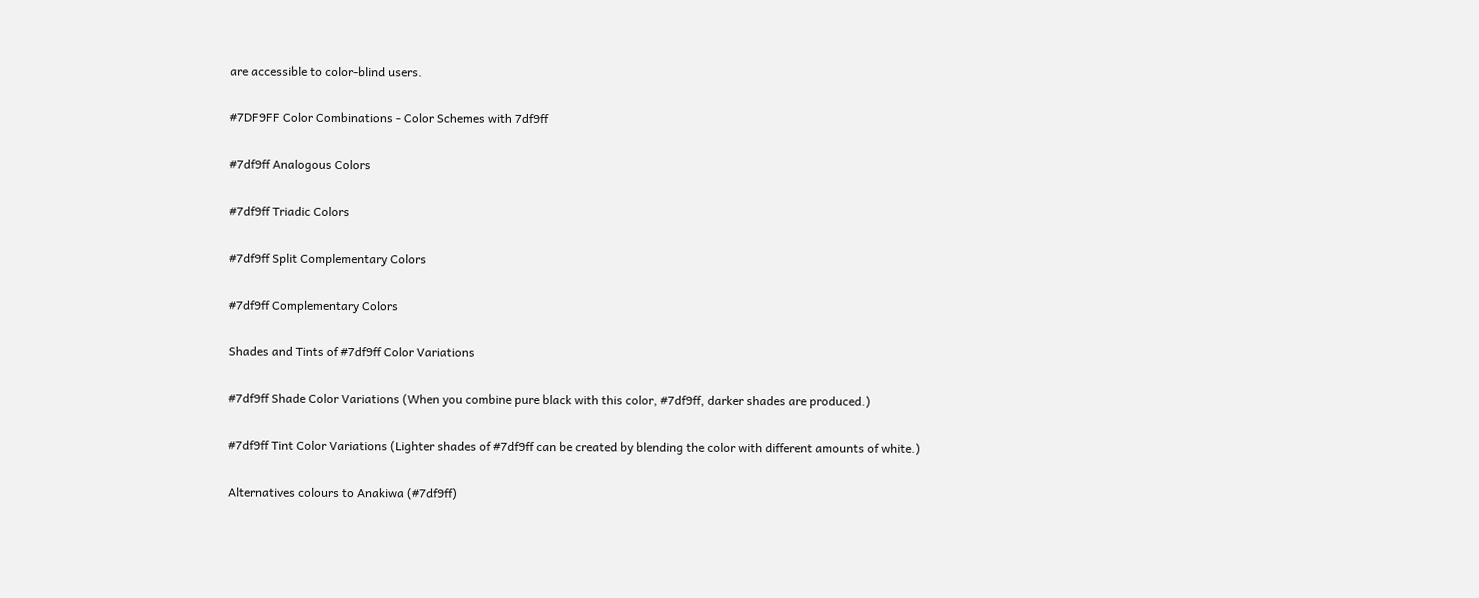are accessible to color-blind users.

#7DF9FF Color Combinations - Color Schemes with 7df9ff

#7df9ff Analogous Colors

#7df9ff Triadic Colors

#7df9ff Split Complementary Colors

#7df9ff Complementary Colors

Shades and Tints of #7df9ff Color Variations

#7df9ff Shade Color Variations (When you combine pure black with this color, #7df9ff, darker shades are produced.)

#7df9ff Tint Color Variations (Lighter shades of #7df9ff can be created by blending the color with different amounts of white.)

Alternatives colours to Anakiwa (#7df9ff)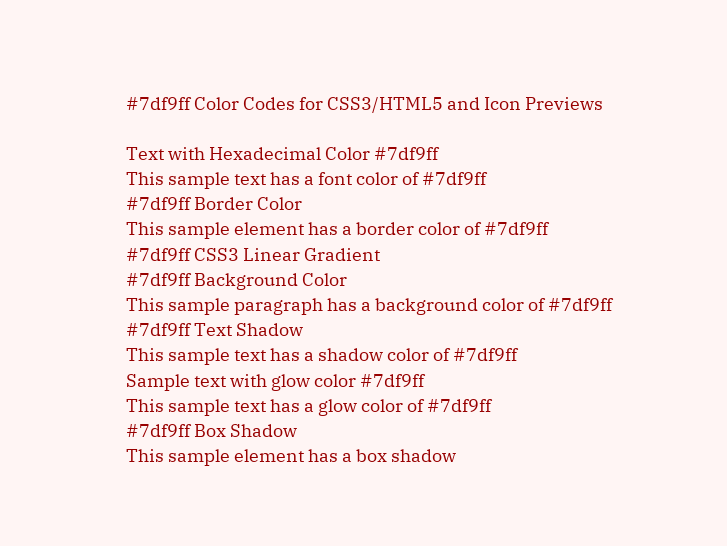#7df9ff Color Codes for CSS3/HTML5 and Icon Previews

Text with Hexadecimal Color #7df9ff
This sample text has a font color of #7df9ff
#7df9ff Border Color
This sample element has a border color of #7df9ff
#7df9ff CSS3 Linear Gradient
#7df9ff Background Color
This sample paragraph has a background color of #7df9ff
#7df9ff Text Shadow
This sample text has a shadow color of #7df9ff
Sample text with glow color #7df9ff
This sample text has a glow color of #7df9ff
#7df9ff Box Shadow
This sample element has a box shadow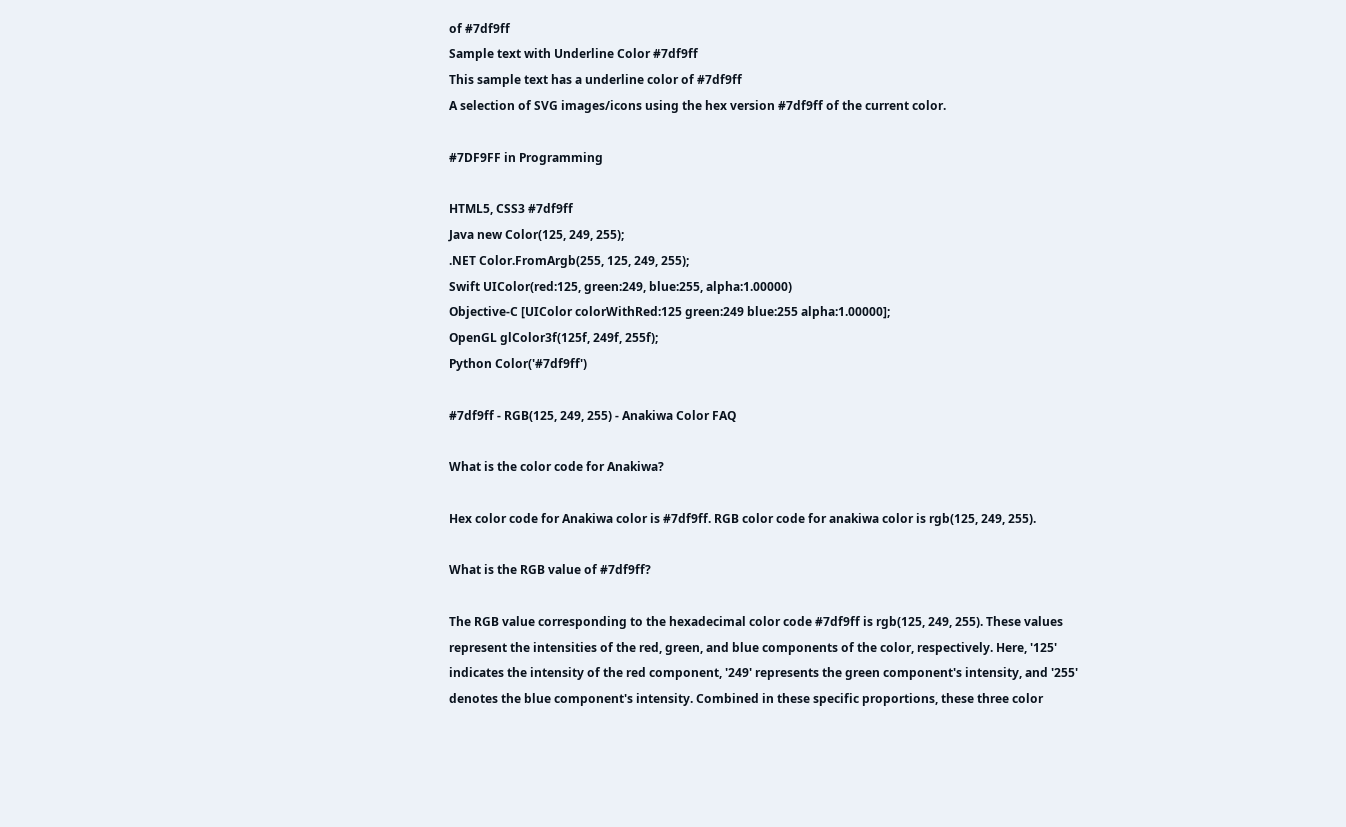of #7df9ff
Sample text with Underline Color #7df9ff
This sample text has a underline color of #7df9ff
A selection of SVG images/icons using the hex version #7df9ff of the current color.

#7DF9FF in Programming

HTML5, CSS3 #7df9ff
Java new Color(125, 249, 255);
.NET Color.FromArgb(255, 125, 249, 255);
Swift UIColor(red:125, green:249, blue:255, alpha:1.00000)
Objective-C [UIColor colorWithRed:125 green:249 blue:255 alpha:1.00000];
OpenGL glColor3f(125f, 249f, 255f);
Python Color('#7df9ff')

#7df9ff - RGB(125, 249, 255) - Anakiwa Color FAQ

What is the color code for Anakiwa?

Hex color code for Anakiwa color is #7df9ff. RGB color code for anakiwa color is rgb(125, 249, 255).

What is the RGB value of #7df9ff?

The RGB value corresponding to the hexadecimal color code #7df9ff is rgb(125, 249, 255). These values represent the intensities of the red, green, and blue components of the color, respectively. Here, '125' indicates the intensity of the red component, '249' represents the green component's intensity, and '255' denotes the blue component's intensity. Combined in these specific proportions, these three color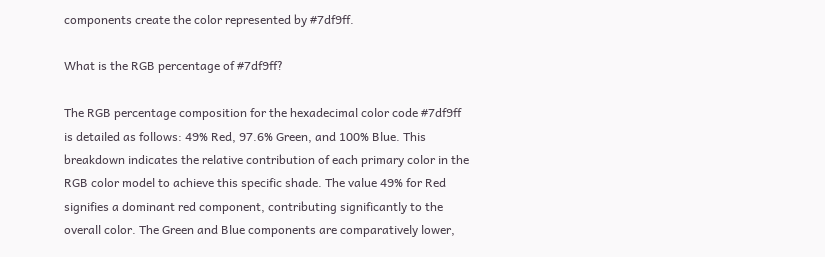components create the color represented by #7df9ff.

What is the RGB percentage of #7df9ff?

The RGB percentage composition for the hexadecimal color code #7df9ff is detailed as follows: 49% Red, 97.6% Green, and 100% Blue. This breakdown indicates the relative contribution of each primary color in the RGB color model to achieve this specific shade. The value 49% for Red signifies a dominant red component, contributing significantly to the overall color. The Green and Blue components are comparatively lower,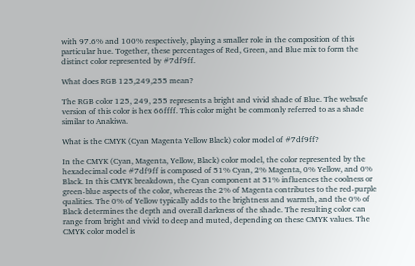with 97.6% and 100% respectively, playing a smaller role in the composition of this particular hue. Together, these percentages of Red, Green, and Blue mix to form the distinct color represented by #7df9ff.

What does RGB 125,249,255 mean?

The RGB color 125, 249, 255 represents a bright and vivid shade of Blue. The websafe version of this color is hex 66ffff. This color might be commonly referred to as a shade similar to Anakiwa.

What is the CMYK (Cyan Magenta Yellow Black) color model of #7df9ff?

In the CMYK (Cyan, Magenta, Yellow, Black) color model, the color represented by the hexadecimal code #7df9ff is composed of 51% Cyan, 2% Magenta, 0% Yellow, and 0% Black. In this CMYK breakdown, the Cyan component at 51% influences the coolness or green-blue aspects of the color, whereas the 2% of Magenta contributes to the red-purple qualities. The 0% of Yellow typically adds to the brightness and warmth, and the 0% of Black determines the depth and overall darkness of the shade. The resulting color can range from bright and vivid to deep and muted, depending on these CMYK values. The CMYK color model is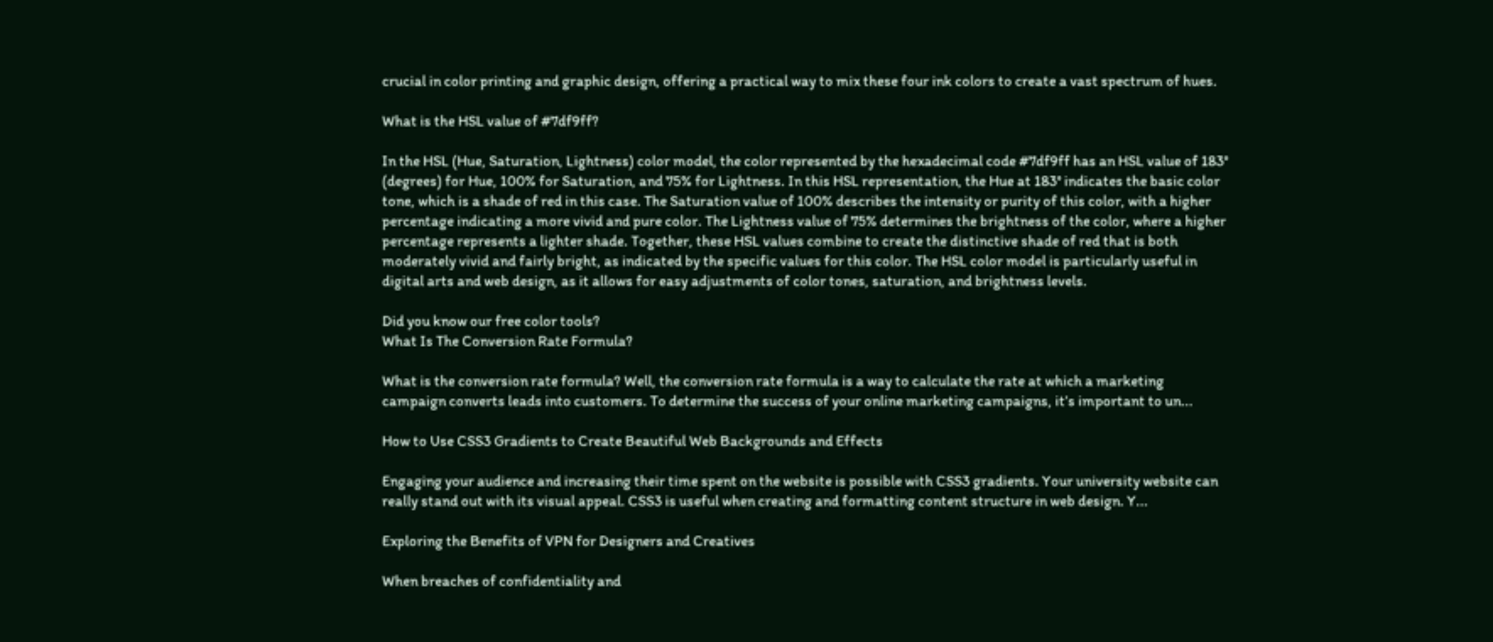crucial in color printing and graphic design, offering a practical way to mix these four ink colors to create a vast spectrum of hues.

What is the HSL value of #7df9ff?

In the HSL (Hue, Saturation, Lightness) color model, the color represented by the hexadecimal code #7df9ff has an HSL value of 183° (degrees) for Hue, 100% for Saturation, and 75% for Lightness. In this HSL representation, the Hue at 183° indicates the basic color tone, which is a shade of red in this case. The Saturation value of 100% describes the intensity or purity of this color, with a higher percentage indicating a more vivid and pure color. The Lightness value of 75% determines the brightness of the color, where a higher percentage represents a lighter shade. Together, these HSL values combine to create the distinctive shade of red that is both moderately vivid and fairly bright, as indicated by the specific values for this color. The HSL color model is particularly useful in digital arts and web design, as it allows for easy adjustments of color tones, saturation, and brightness levels.

Did you know our free color tools?
What Is The Conversion Rate Formula?

What is the conversion rate formula? Well, the conversion rate formula is a way to calculate the rate at which a marketing campaign converts leads into customers. To determine the success of your online marketing campaigns, it’s important to un...

How to Use CSS3 Gradients to Create Beautiful Web Backgrounds and Effects

Engaging your audience and increasing their time spent on the website is possible with CSS3 gradients. Your university website can really stand out with its visual appeal. CSS3 is useful when creating and formatting content structure in web design. Y...

Exploring the Benefits of VPN for Designers and Creatives

When breaches of confidentiality and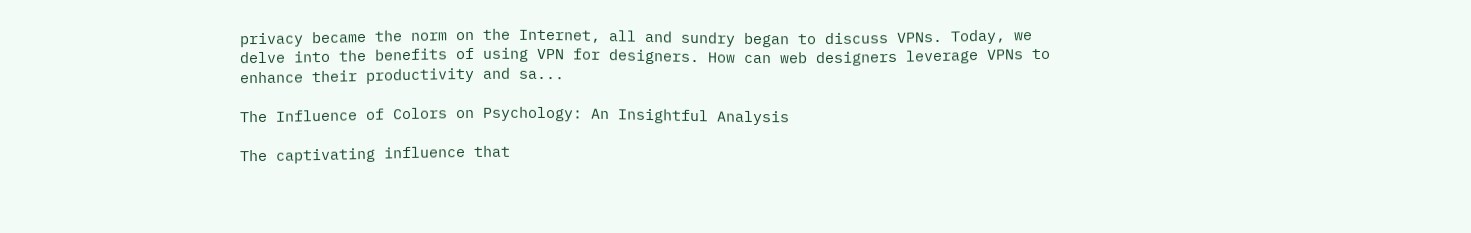privacy became the norm on the Internet, all and sundry began to discuss VPNs. Today, we delve into the benefits of using VPN for designers. How can web designers leverage VPNs to enhance their productivity and sa...

The Influence of Colors on Psychology: An Insightful Analysis

The captivating influence that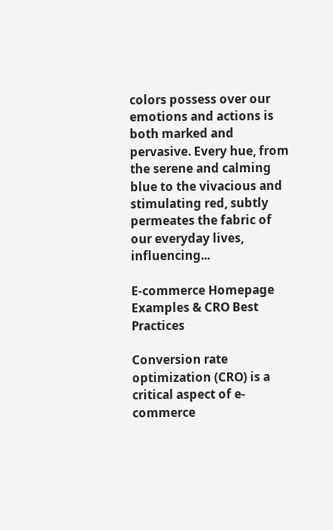colors possess over our emotions and actions is both marked and pervasive. Every hue, from the serene and calming blue to the vivacious and stimulating red, subtly permeates the fabric of our everyday lives, influencing...

E-commerce Homepage Examples & CRO Best Practices

Conversion rate optimization (CRO) is a critical aspect of e-commerce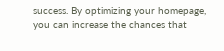success. By optimizing your homepage, you can increase the chances that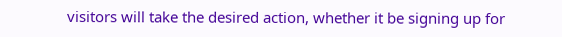visitors will take the desired action, whether it be signing up for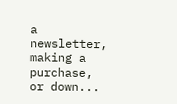a newsletter, making a purchase, or down...